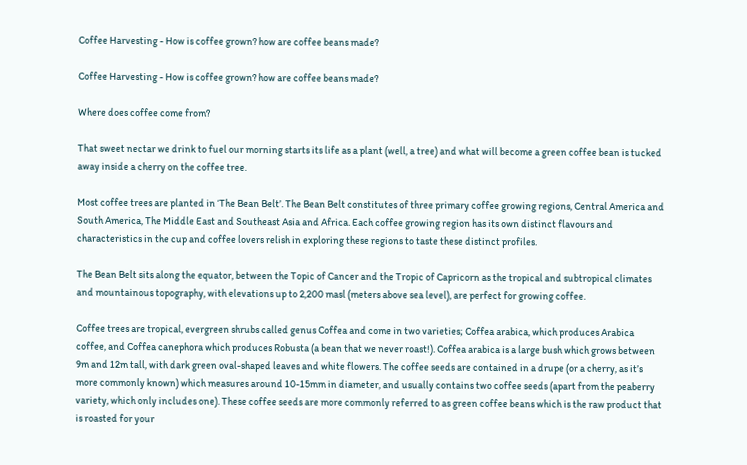Coffee Harvesting - How is coffee grown? how are coffee beans made?

Coffee Harvesting - How is coffee grown? how are coffee beans made?

Where does coffee come from?

That sweet nectar we drink to fuel our morning starts its life as a plant (well, a tree) and what will become a green coffee bean is tucked away inside a cherry on the coffee tree.

Most coffee trees are planted in ‘The Bean Belt’. The Bean Belt constitutes of three primary coffee growing regions, Central America and South America, The Middle East and Southeast Asia and Africa. Each coffee growing region has its own distinct flavours and characteristics in the cup and coffee lovers relish in exploring these regions to taste these distinct profiles.

The Bean Belt sits along the equator, between the Topic of Cancer and the Tropic of Capricorn as the tropical and subtropical climates and mountainous topography, with elevations up to 2,200 masl (meters above sea level), are perfect for growing coffee.

Coffee trees are tropical, evergreen shrubs called genus Coffea and come in two varieties; Coffea arabica, which produces Arabica coffee, and Coffea canephora which produces Robusta (a bean that we never roast!). Coffea arabica is a large bush which grows between 9m and 12m tall, with dark green oval-shaped leaves and white flowers. The coffee seeds are contained in a drupe (or a cherry, as it’s more commonly known) which measures around 10-15mm in diameter, and usually contains two coffee seeds (apart from the peaberry variety, which only includes one). These coffee seeds are more commonly referred to as green coffee beans which is the raw product that is roasted for your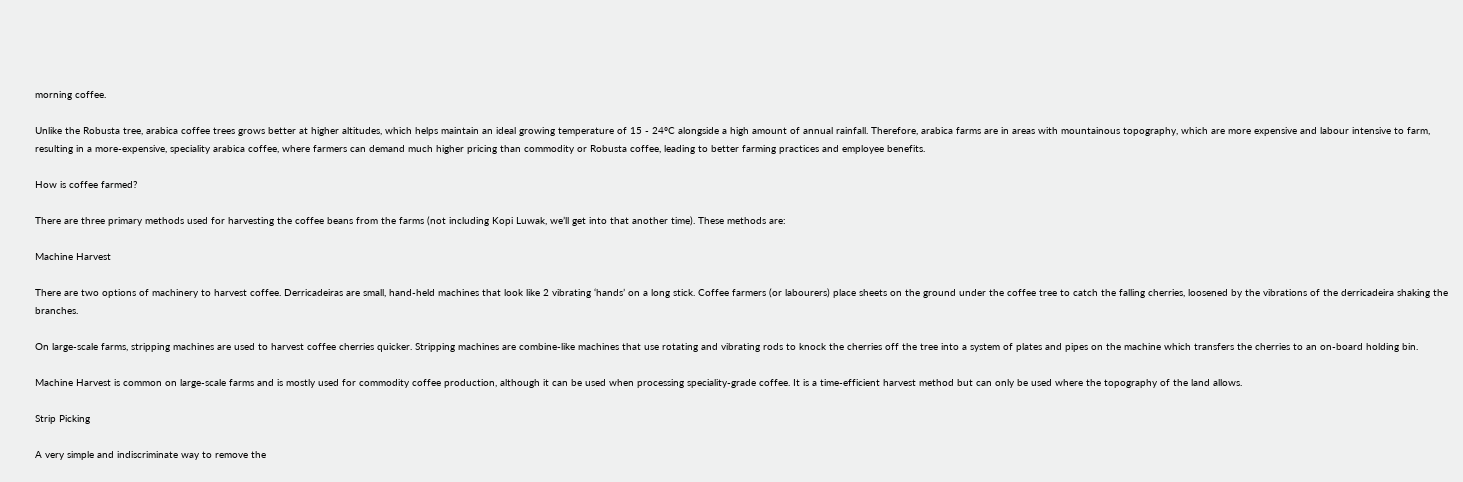morning coffee.

Unlike the Robusta tree, arabica coffee trees grows better at higher altitudes, which helps maintain an ideal growing temperature of 15 - 24ºC alongside a high amount of annual rainfall. Therefore, arabica farms are in areas with mountainous topography, which are more expensive and labour intensive to farm, resulting in a more-expensive, speciality arabica coffee, where farmers can demand much higher pricing than commodity or Robusta coffee, leading to better farming practices and employee benefits.

How is coffee farmed?

There are three primary methods used for harvesting the coffee beans from the farms (not including Kopi Luwak, we’ll get into that another time). These methods are:

Machine Harvest

There are two options of machinery to harvest coffee. Derricadeiras are small, hand-held machines that look like 2 vibrating ‘hands’ on a long stick. Coffee farmers (or labourers) place sheets on the ground under the coffee tree to catch the falling cherries, loosened by the vibrations of the derricadeira shaking the branches.

On large-scale farms, stripping machines are used to harvest coffee cherries quicker. Stripping machines are combine-like machines that use rotating and vibrating rods to knock the cherries off the tree into a system of plates and pipes on the machine which transfers the cherries to an on-board holding bin.

Machine Harvest is common on large-scale farms and is mostly used for commodity coffee production, although it can be used when processing speciality-grade coffee. It is a time-efficient harvest method but can only be used where the topography of the land allows.

Strip Picking

A very simple and indiscriminate way to remove the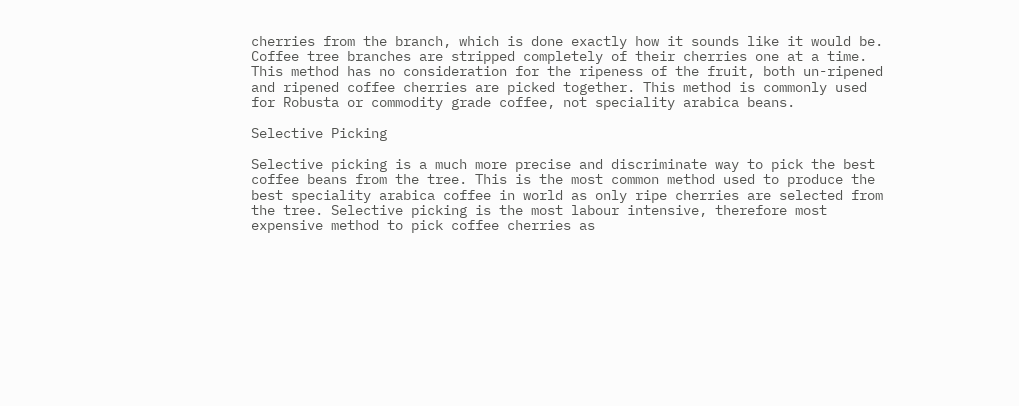cherries from the branch, which is done exactly how it sounds like it would be. Coffee tree branches are stripped completely of their cherries one at a time. This method has no consideration for the ripeness of the fruit, both un-ripened and ripened coffee cherries are picked together. This method is commonly used for Robusta or commodity grade coffee, not speciality arabica beans.

Selective Picking

Selective picking is a much more precise and discriminate way to pick the best coffee beans from the tree. This is the most common method used to produce the best speciality arabica coffee in world as only ripe cherries are selected from the tree. Selective picking is the most labour intensive, therefore most expensive method to pick coffee cherries as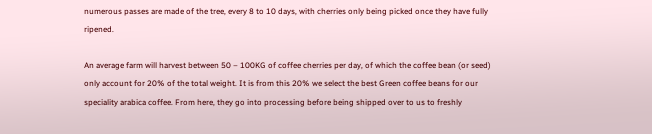numerous passes are made of the tree, every 8 to 10 days, with cherries only being picked once they have fully ripened.

An average farm will harvest between 50 – 100KG of coffee cherries per day, of which the coffee bean (or seed) only account for 20% of the total weight. It is from this 20% we select the best Green coffee beans for our speciality arabica coffee. From here, they go into processing before being shipped over to us to freshly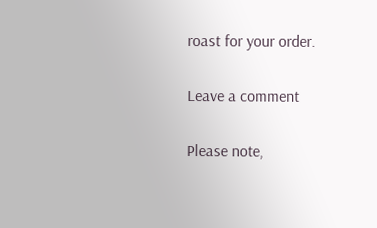roast for your order.

Leave a comment

Please note,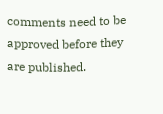comments need to be approved before they are published.